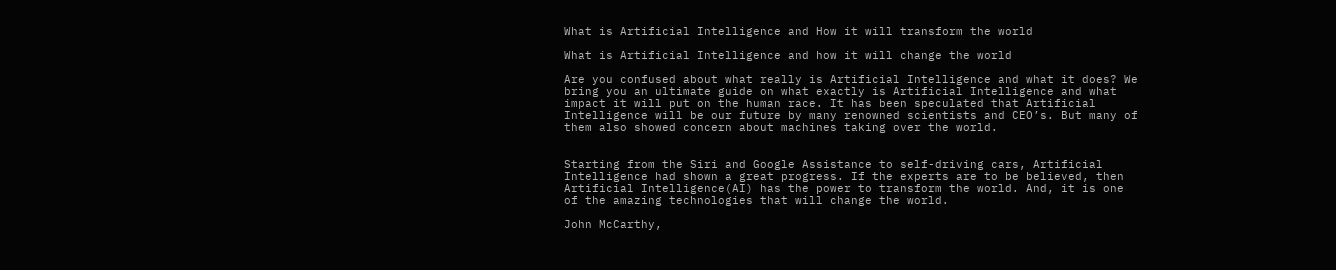What is Artificial Intelligence and How it will transform the world

What is Artificial Intelligence and how it will change the world

Are you confused about what really is Artificial Intelligence and what it does? We bring you an ultimate guide on what exactly is Artificial Intelligence and what impact it will put on the human race. It has been speculated that Artificial Intelligence will be our future by many renowned scientists and CEO’s. But many of them also showed concern about machines taking over the world.


Starting from the Siri and Google Assistance to self-driving cars, Artificial Intelligence had shown a great progress. If the experts are to be believed, then Artificial Intelligence(AI) has the power to transform the world. And, it is one of the amazing technologies that will change the world.

John McCarthy,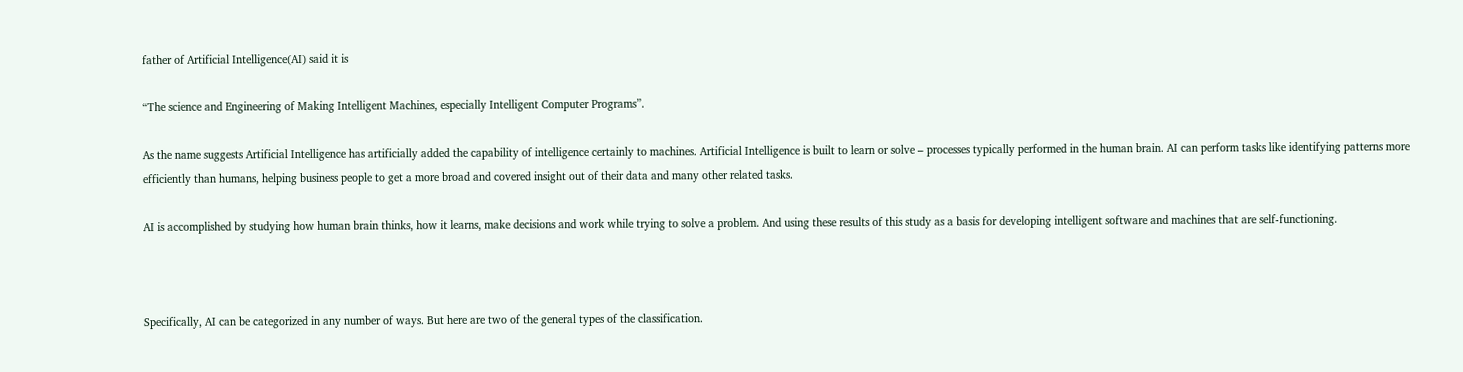father of Artificial Intelligence(AI) said it is

“The science and Engineering of Making Intelligent Machines, especially Intelligent Computer Programs”.

As the name suggests Artificial Intelligence has artificially added the capability of intelligence certainly to machines. Artificial Intelligence is built to learn or solve – processes typically performed in the human brain. AI can perform tasks like identifying patterns more efficiently than humans, helping business people to get a more broad and covered insight out of their data and many other related tasks.

AI is accomplished by studying how human brain thinks, how it learns, make decisions and work while trying to solve a problem. And using these results of this study as a basis for developing intelligent software and machines that are self-functioning.



Specifically, AI can be categorized in any number of ways. But here are two of the general types of the classification.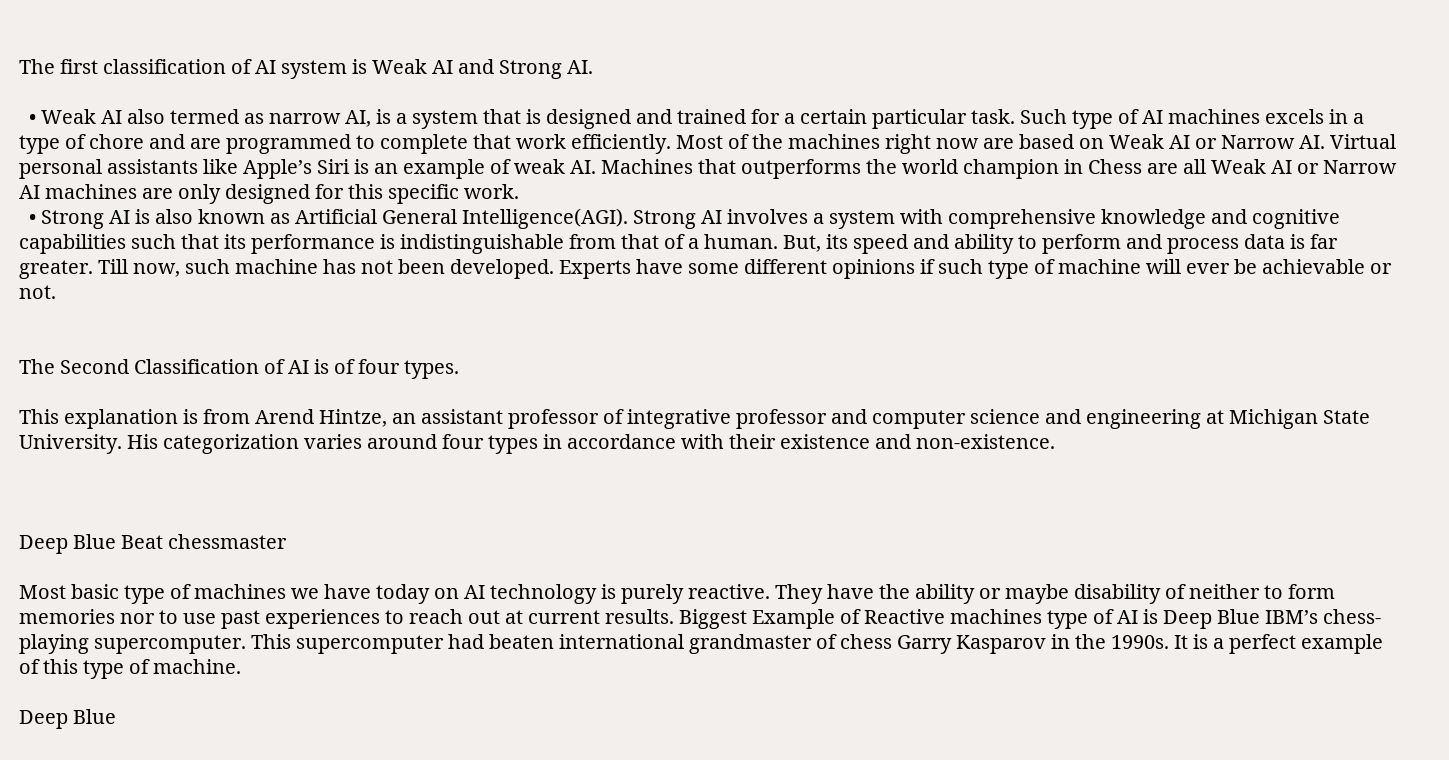The first classification of AI system is Weak AI and Strong AI.

  • Weak AI also termed as narrow AI, is a system that is designed and trained for a certain particular task. Such type of AI machines excels in a type of chore and are programmed to complete that work efficiently. Most of the machines right now are based on Weak AI or Narrow AI. Virtual personal assistants like Apple’s Siri is an example of weak AI. Machines that outperforms the world champion in Chess are all Weak AI or Narrow AI machines are only designed for this specific work.
  • Strong AI is also known as Artificial General Intelligence(AGI). Strong AI involves a system with comprehensive knowledge and cognitive capabilities such that its performance is indistinguishable from that of a human. But, its speed and ability to perform and process data is far greater. Till now, such machine has not been developed. Experts have some different opinions if such type of machine will ever be achievable or not.


The Second Classification of AI is of four types.

This explanation is from Arend Hintze, an assistant professor of integrative professor and computer science and engineering at Michigan State University. His categorization varies around four types in accordance with their existence and non-existence.



Deep Blue Beat chessmaster

Most basic type of machines we have today on AI technology is purely reactive. They have the ability or maybe disability of neither to form memories nor to use past experiences to reach out at current results. Biggest Example of Reactive machines type of AI is Deep Blue IBM’s chess-playing supercomputer. This supercomputer had beaten international grandmaster of chess Garry Kasparov in the 1990s. It is a perfect example of this type of machine.

Deep Blue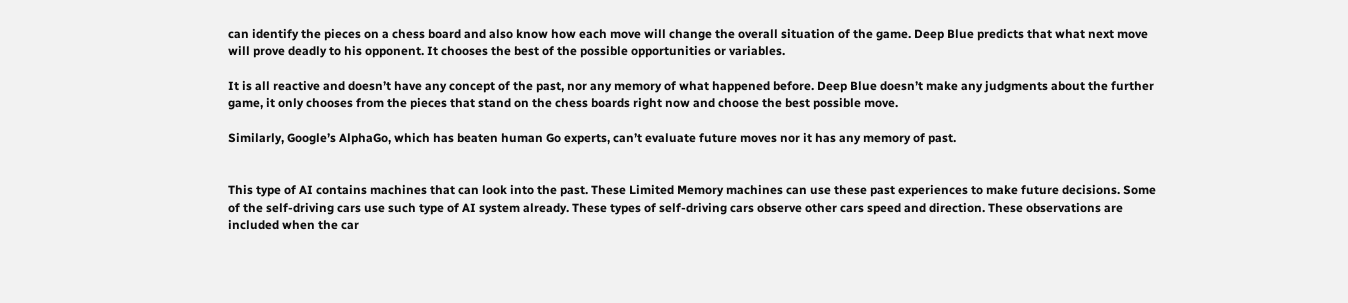can identify the pieces on a chess board and also know how each move will change the overall situation of the game. Deep Blue predicts that what next move will prove deadly to his opponent. It chooses the best of the possible opportunities or variables.

It is all reactive and doesn’t have any concept of the past, nor any memory of what happened before. Deep Blue doesn’t make any judgments about the further game, it only chooses from the pieces that stand on the chess boards right now and choose the best possible move.

Similarly, Google’s AlphaGo, which has beaten human Go experts, can’t evaluate future moves nor it has any memory of past.


This type of AI contains machines that can look into the past. These Limited Memory machines can use these past experiences to make future decisions. Some of the self-driving cars use such type of AI system already. These types of self-driving cars observe other cars speed and direction. These observations are included when the car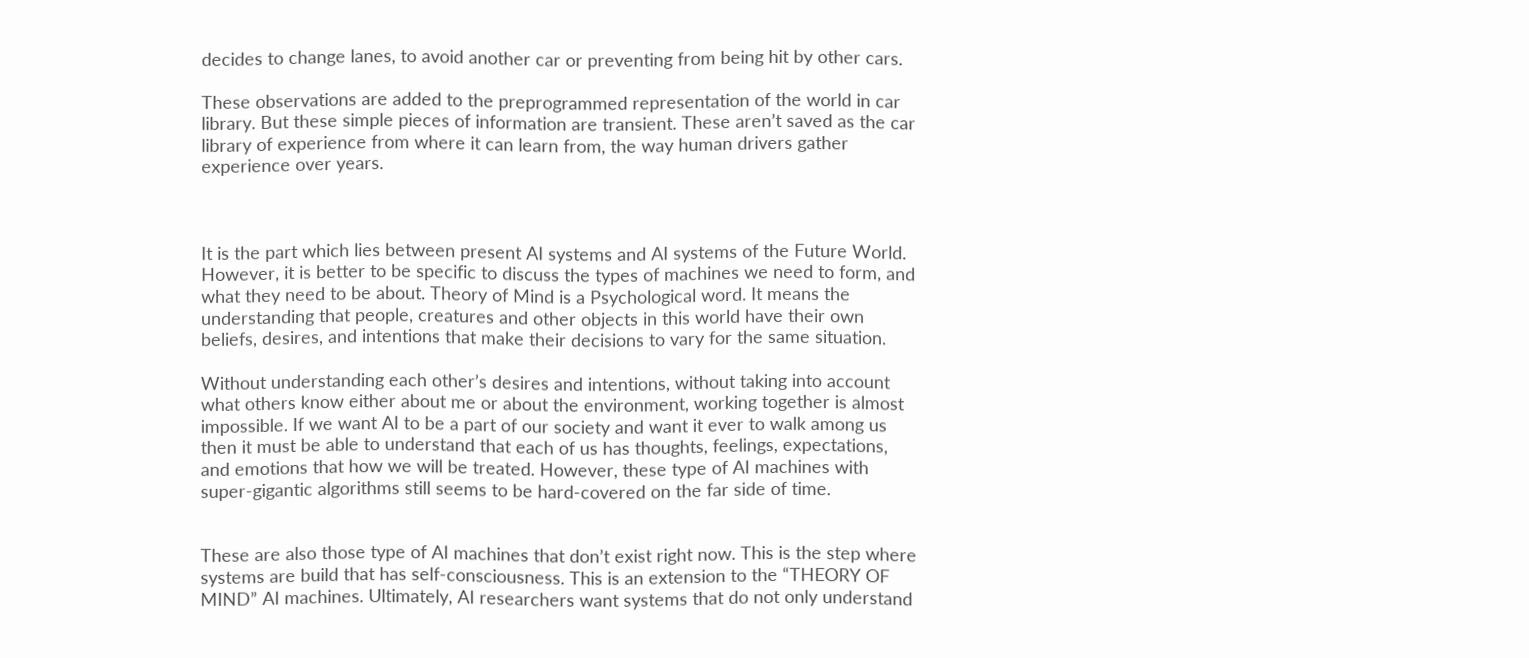decides to change lanes, to avoid another car or preventing from being hit by other cars.

These observations are added to the preprogrammed representation of the world in car library. But these simple pieces of information are transient. These aren’t saved as the car library of experience from where it can learn from, the way human drivers gather experience over years.



It is the part which lies between present AI systems and AI systems of the Future World. However, it is better to be specific to discuss the types of machines we need to form, and what they need to be about. Theory of Mind is a Psychological word. It means the understanding that people, creatures and other objects in this world have their own beliefs, desires, and intentions that make their decisions to vary for the same situation.

Without understanding each other’s desires and intentions, without taking into account what others know either about me or about the environment, working together is almost impossible. If we want AI to be a part of our society and want it ever to walk among us then it must be able to understand that each of us has thoughts, feelings, expectations, and emotions that how we will be treated. However, these type of AI machines with super-gigantic algorithms still seems to be hard-covered on the far side of time.


These are also those type of AI machines that don’t exist right now. This is the step where systems are build that has self-consciousness. This is an extension to the “THEORY OF MIND” AI machines. Ultimately, AI researchers want systems that do not only understand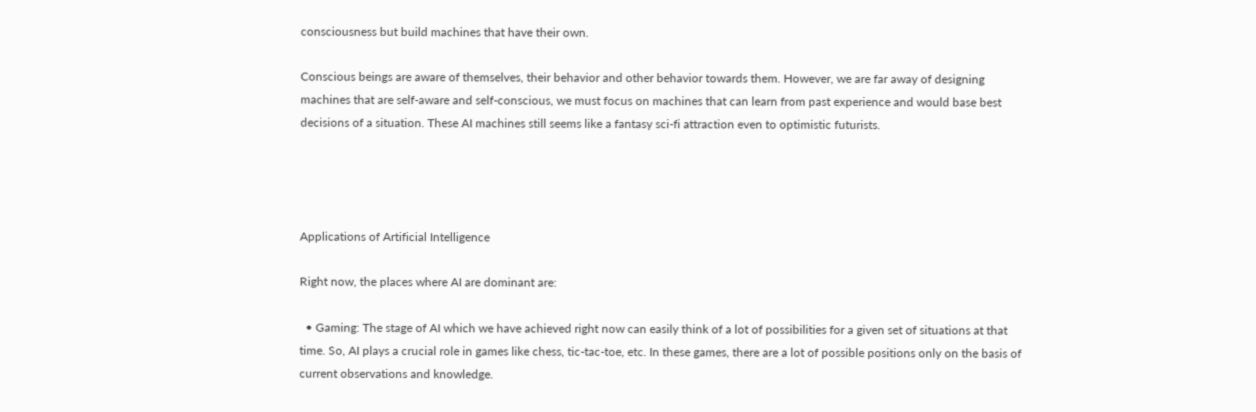consciousness but build machines that have their own.

Conscious beings are aware of themselves, their behavior and other behavior towards them. However, we are far away of designing machines that are self-aware and self-conscious, we must focus on machines that can learn from past experience and would base best decisions of a situation. These AI machines still seems like a fantasy sci-fi attraction even to optimistic futurists.




Applications of Artificial Intelligence

Right now, the places where AI are dominant are:

  • Gaming: The stage of AI which we have achieved right now can easily think of a lot of possibilities for a given set of situations at that time. So, AI plays a crucial role in games like chess, tic-tac-toe, etc. In these games, there are a lot of possible positions only on the basis of current observations and knowledge.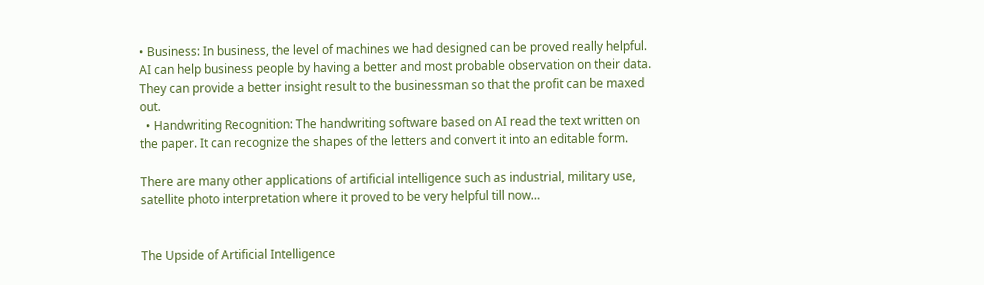• Business: In business, the level of machines we had designed can be proved really helpful. AI can help business people by having a better and most probable observation on their data. They can provide a better insight result to the businessman so that the profit can be maxed out.
  • Handwriting Recognition: The handwriting software based on AI read the text written on the paper. It can recognize the shapes of the letters and convert it into an editable form.

There are many other applications of artificial intelligence such as industrial, military use, satellite photo interpretation where it proved to be very helpful till now…


The Upside of Artificial Intelligence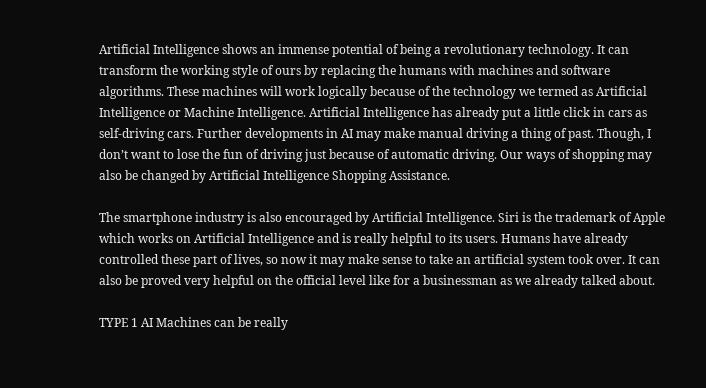Artificial Intelligence shows an immense potential of being a revolutionary technology. It can transform the working style of ours by replacing the humans with machines and software algorithms. These machines will work logically because of the technology we termed as Artificial Intelligence or Machine Intelligence. Artificial Intelligence has already put a little click in cars as self-driving cars. Further developments in AI may make manual driving a thing of past. Though, I don’t want to lose the fun of driving just because of automatic driving. Our ways of shopping may also be changed by Artificial Intelligence Shopping Assistance.

The smartphone industry is also encouraged by Artificial Intelligence. Siri is the trademark of Apple which works on Artificial Intelligence and is really helpful to its users. Humans have already controlled these part of lives, so now it may make sense to take an artificial system took over. It can also be proved very helpful on the official level like for a businessman as we already talked about.

TYPE 1 AI Machines can be really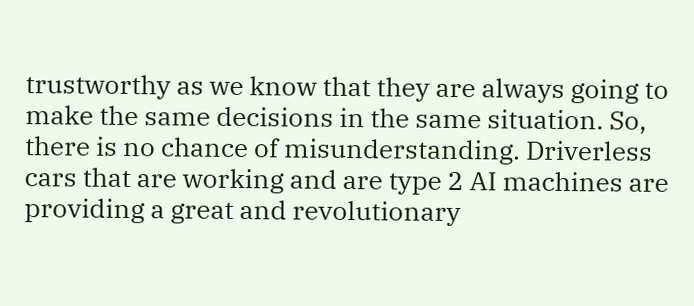trustworthy as we know that they are always going to make the same decisions in the same situation. So, there is no chance of misunderstanding. Driverless cars that are working and are type 2 AI machines are providing a great and revolutionary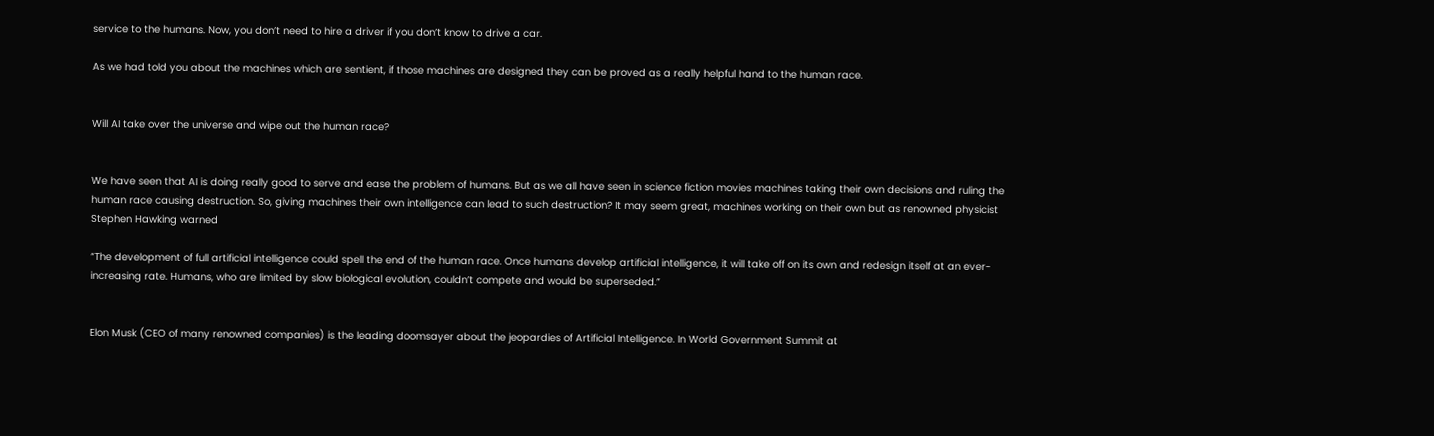service to the humans. Now, you don’t need to hire a driver if you don’t know to drive a car.

As we had told you about the machines which are sentient, if those machines are designed they can be proved as a really helpful hand to the human race.


Will AI take over the universe and wipe out the human race?


We have seen that AI is doing really good to serve and ease the problem of humans. But as we all have seen in science fiction movies machines taking their own decisions and ruling the human race causing destruction. So, giving machines their own intelligence can lead to such destruction? It may seem great, machines working on their own but as renowned physicist Stephen Hawking warned

“The development of full artificial intelligence could spell the end of the human race. Once humans develop artificial intelligence, it will take off on its own and redesign itself at an ever-increasing rate. Humans, who are limited by slow biological evolution, couldn’t compete and would be superseded.”


Elon Musk (CEO of many renowned companies) is the leading doomsayer about the jeopardies of Artificial Intelligence. In World Government Summit at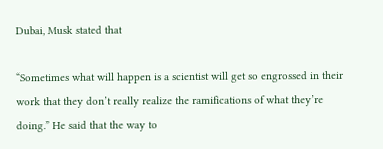Dubai, Musk stated that

“Sometimes what will happen is a scientist will get so engrossed in their work that they don’t really realize the ramifications of what they’re doing.” He said that the way to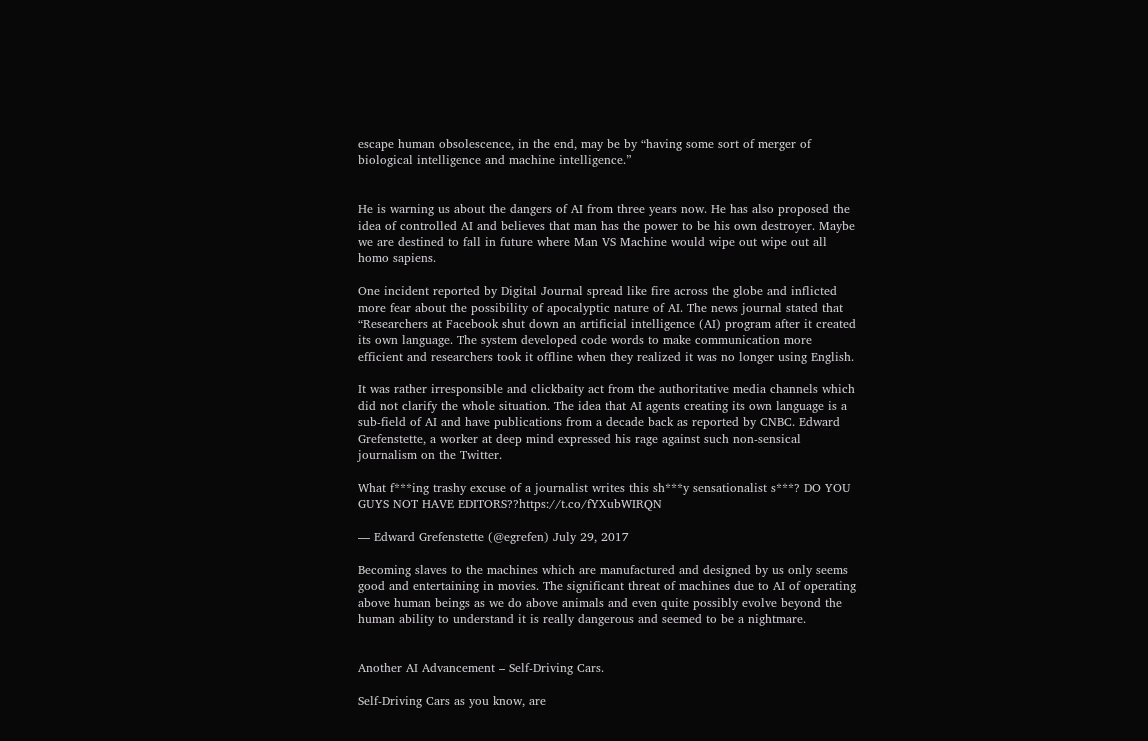escape human obsolescence, in the end, may be by “having some sort of merger of biological intelligence and machine intelligence.”


He is warning us about the dangers of AI from three years now. He has also proposed the idea of controlled AI and believes that man has the power to be his own destroyer. Maybe we are destined to fall in future where Man VS Machine would wipe out wipe out all homo sapiens.

One incident reported by Digital Journal spread like fire across the globe and inflicted more fear about the possibility of apocalyptic nature of AI. The news journal stated that “Researchers at Facebook shut down an artificial intelligence (AI) program after it created its own language. The system developed code words to make communication more efficient and researchers took it offline when they realized it was no longer using English.

It was rather irresponsible and clickbaity act from the authoritative media channels which did not clarify the whole situation. The idea that AI agents creating its own language is a sub-field of AI and have publications from a decade back as reported by CNBC. Edward Grefenstette, a worker at deep mind expressed his rage against such non-sensical journalism on the Twitter.

What f***ing trashy excuse of a journalist writes this sh***y sensationalist s***? DO YOU GUYS NOT HAVE EDITORS??https://t.co/fYXubWIRQN

— Edward Grefenstette (@egrefen) July 29, 2017

Becoming slaves to the machines which are manufactured and designed by us only seems good and entertaining in movies. The significant threat of machines due to AI of operating above human beings as we do above animals and even quite possibly evolve beyond the human ability to understand it is really dangerous and seemed to be a nightmare.


Another AI Advancement – Self-Driving Cars.

Self-Driving Cars as you know, are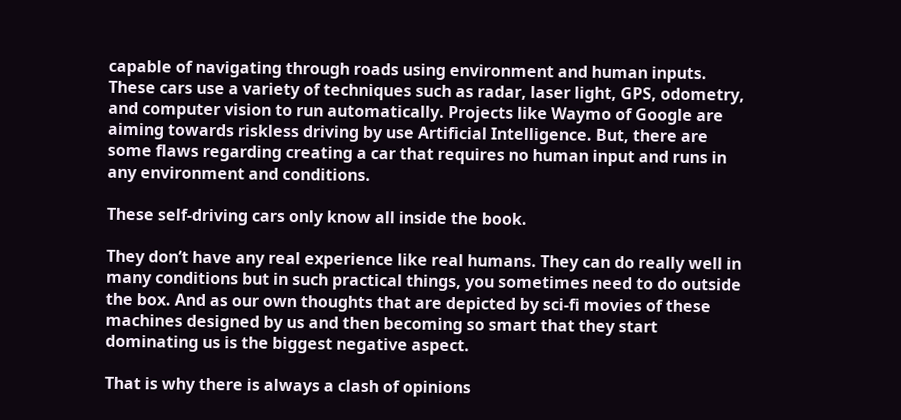capable of navigating through roads using environment and human inputs. These cars use a variety of techniques such as radar, laser light, GPS, odometry, and computer vision to run automatically. Projects like Waymo of Google are aiming towards riskless driving by use Artificial Intelligence. But, there are some flaws regarding creating a car that requires no human input and runs in any environment and conditions.

These self-driving cars only know all inside the book.

They don’t have any real experience like real humans. They can do really well in many conditions but in such practical things, you sometimes need to do outside the box. And as our own thoughts that are depicted by sci-fi movies of these machines designed by us and then becoming so smart that they start dominating us is the biggest negative aspect.

That is why there is always a clash of opinions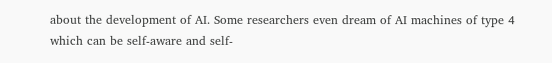about the development of AI. Some researchers even dream of AI machines of type 4 which can be self-aware and self-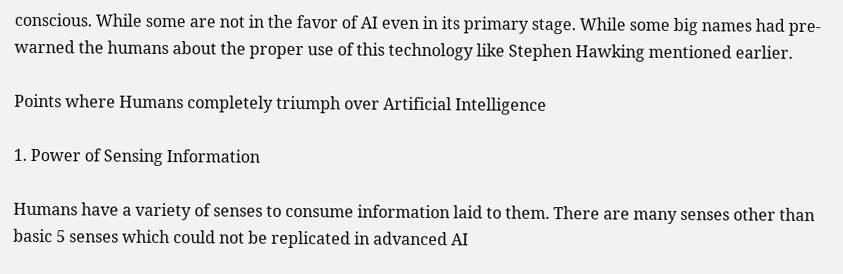conscious. While some are not in the favor of AI even in its primary stage. While some big names had pre-warned the humans about the proper use of this technology like Stephen Hawking mentioned earlier.

Points where Humans completely triumph over Artificial Intelligence

1. Power of Sensing Information

Humans have a variety of senses to consume information laid to them. There are many senses other than basic 5 senses which could not be replicated in advanced AI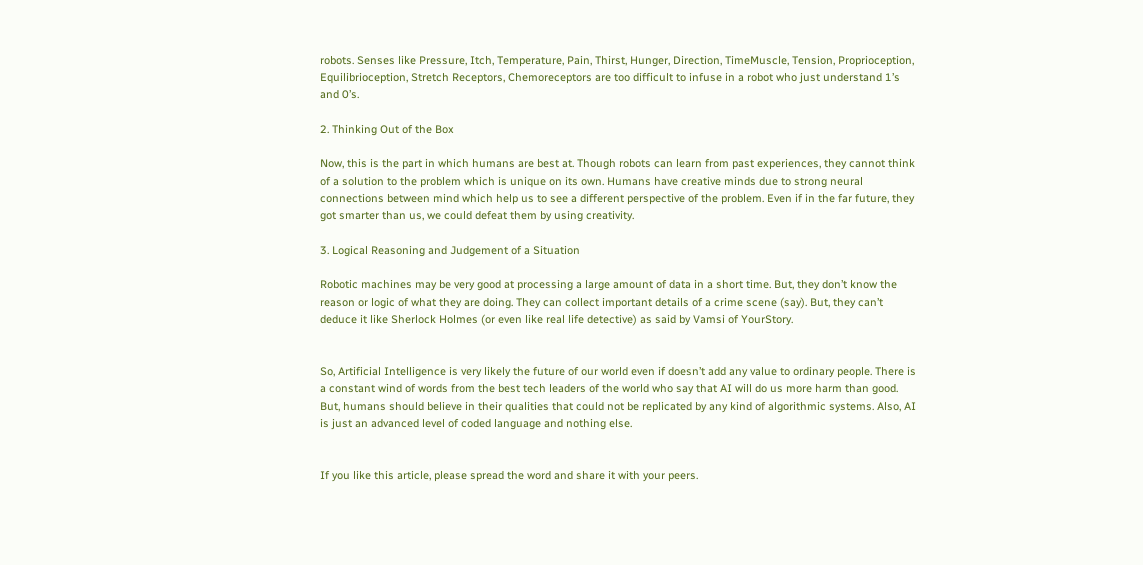robots. Senses like Pressure, Itch, Temperature, Pain, Thirst, Hunger, Direction, TimeMuscle, Tension, Proprioception,  Equilibrioception, Stretch Receptors, Chemoreceptors are too difficult to infuse in a robot who just understand 1’s and 0’s.

2. Thinking Out of the Box

Now, this is the part in which humans are best at. Though robots can learn from past experiences, they cannot think of a solution to the problem which is unique on its own. Humans have creative minds due to strong neural connections between mind which help us to see a different perspective of the problem. Even if in the far future, they got smarter than us, we could defeat them by using creativity.

3. Logical Reasoning and Judgement of a Situation

Robotic machines may be very good at processing a large amount of data in a short time. But, they don’t know the reason or logic of what they are doing. They can collect important details of a crime scene (say). But, they can’t deduce it like Sherlock Holmes (or even like real life detective) as said by Vamsi of YourStory.


So, Artificial Intelligence is very likely the future of our world even if doesn’t add any value to ordinary people. There is a constant wind of words from the best tech leaders of the world who say that AI will do us more harm than good. But, humans should believe in their qualities that could not be replicated by any kind of algorithmic systems. Also, AI is just an advanced level of coded language and nothing else.


If you like this article, please spread the word and share it with your peers.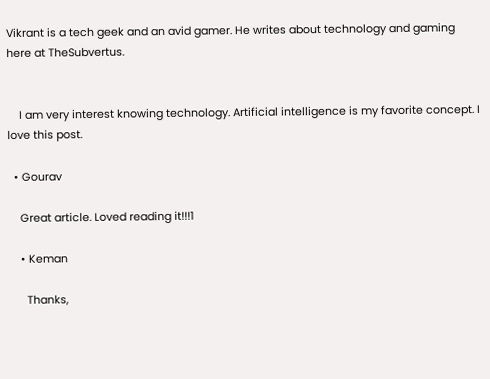Vikrant is a tech geek and an avid gamer. He writes about technology and gaming here at TheSubvertus.


    I am very interest knowing technology. Artificial intelligence is my favorite concept. I love this post.

  • Gourav

    Great article. Loved reading it!!!1

    • Keman

      Thanks,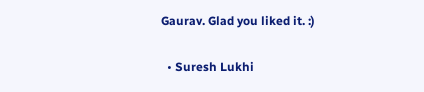Gaurav. Glad you liked it. :)

  • Suresh Lukhi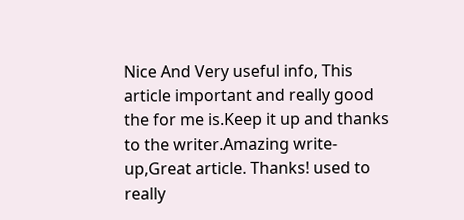Nice And Very useful info, This article important and really good the for me is.Keep it up and thanks to the writer.Amazing write-up,Great article. Thanks! used to really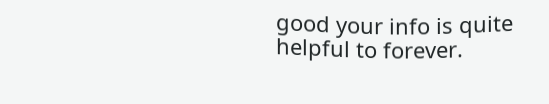good your info is quite helpful to forever.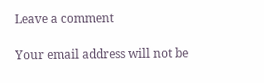Leave a comment

Your email address will not be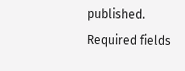published. Required fields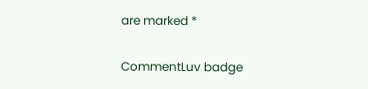are marked *

CommentLuv badge